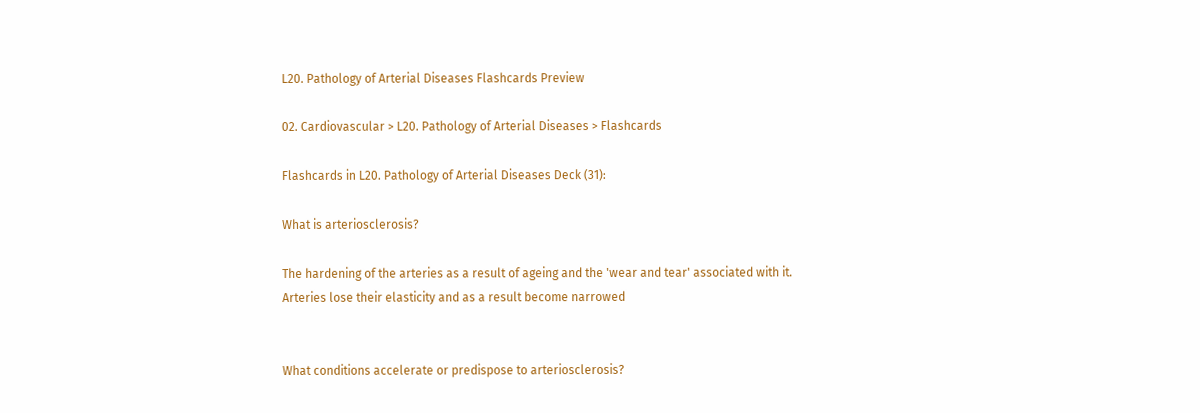L20. Pathology of Arterial Diseases Flashcards Preview

02. Cardiovascular > L20. Pathology of Arterial Diseases > Flashcards

Flashcards in L20. Pathology of Arterial Diseases Deck (31):

What is arteriosclerosis?

The hardening of the arteries as a result of ageing and the 'wear and tear' associated with it.
Arteries lose their elasticity and as a result become narrowed


What conditions accelerate or predispose to arteriosclerosis?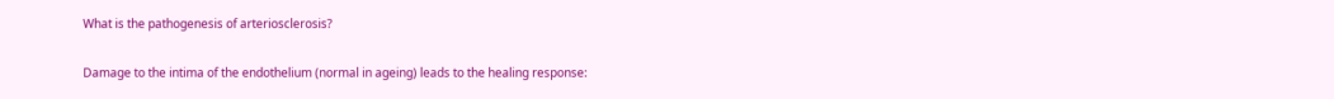What is the pathogenesis of arteriosclerosis?

Damage to the intima of the endothelium (normal in ageing) leads to the healing response: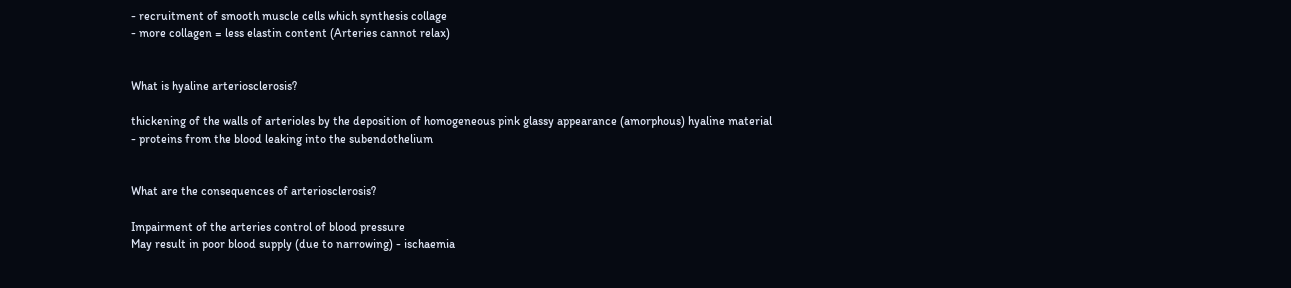- recruitment of smooth muscle cells which synthesis collage
- more collagen = less elastin content (Arteries cannot relax)


What is hyaline arteriosclerosis?

thickening of the walls of arterioles by the deposition of homogeneous pink glassy appearance (amorphous) hyaline material
- proteins from the blood leaking into the subendothelium


What are the consequences of arteriosclerosis?

Impairment of the arteries control of blood pressure
May result in poor blood supply (due to narrowing) - ischaemia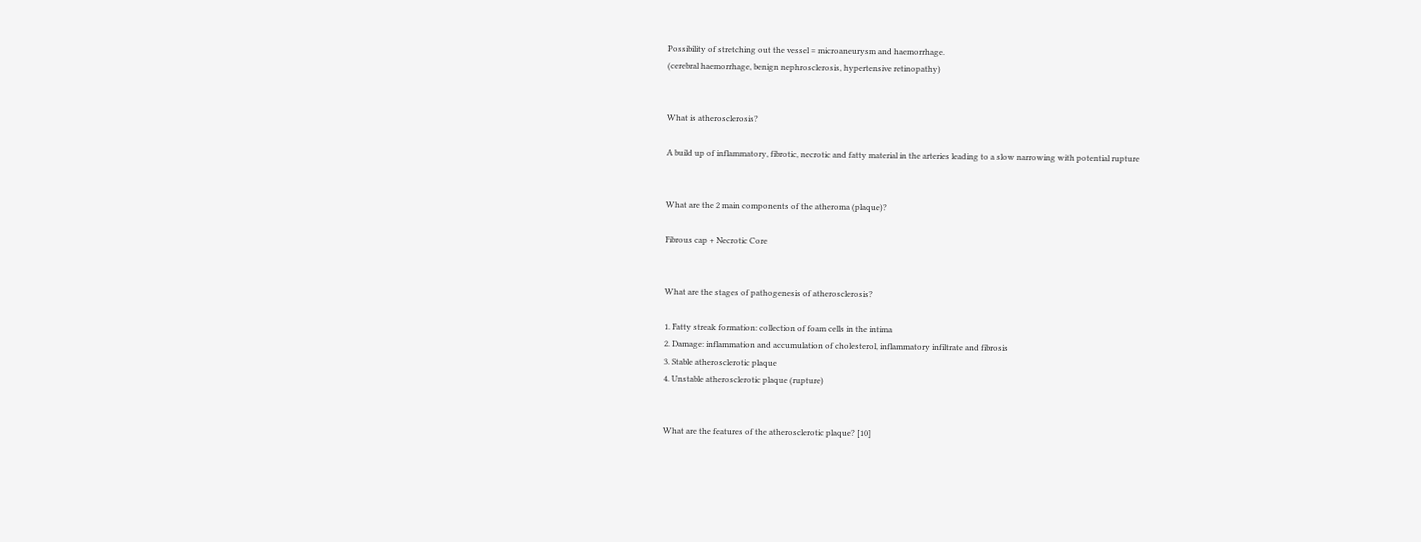Possibility of stretching out the vessel = microaneurysm and haemorrhage.
(cerebral haemorrhage, benign nephrosclerosis, hypertensive retinopathy)


What is atherosclerosis?

A build up of inflammatory, fibrotic, necrotic and fatty material in the arteries leading to a slow narrowing with potential rupture


What are the 2 main components of the atheroma (plaque)?

Fibrous cap + Necrotic Core


What are the stages of pathogenesis of atherosclerosis?

1. Fatty streak formation: collection of foam cells in the intima
2. Damage: inflammation and accumulation of cholesterol, inflammatory infiltrate and fibrosis
3. Stable atherosclerotic plaque
4. Unstable atherosclerotic plaque (rupture)


What are the features of the atherosclerotic plaque? [10]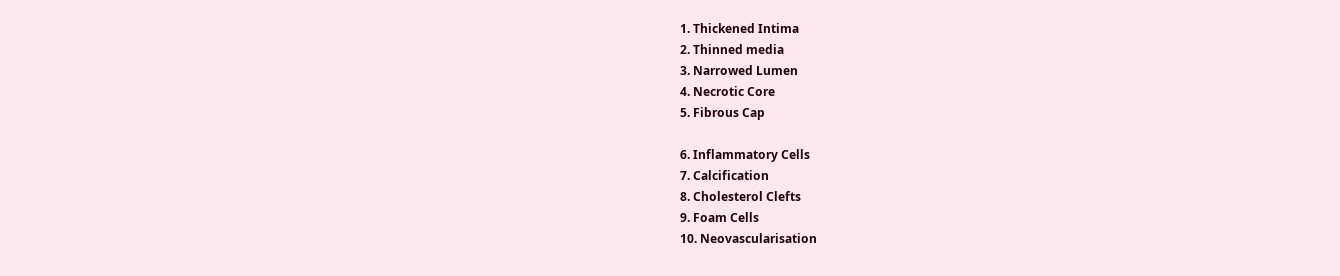1. Thickened Intima
2. Thinned media
3. Narrowed Lumen
4. Necrotic Core
5. Fibrous Cap

6. Inflammatory Cells
7. Calcification
8. Cholesterol Clefts
9. Foam Cells
10. Neovascularisation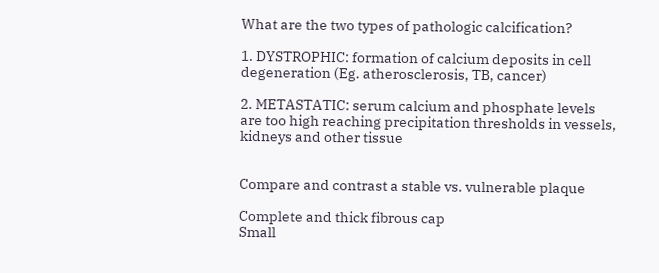What are the two types of pathologic calcification?

1. DYSTROPHIC: formation of calcium deposits in cell degeneration (Eg. atherosclerosis, TB, cancer)

2. METASTATIC: serum calcium and phosphate levels are too high reaching precipitation thresholds in vessels, kidneys and other tissue


Compare and contrast a stable vs. vulnerable plaque

Complete and thick fibrous cap
Small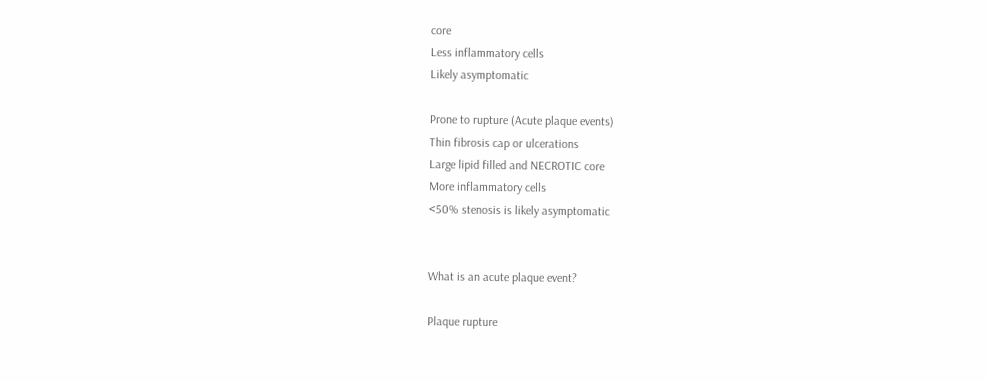core
Less inflammatory cells
Likely asymptomatic

Prone to rupture (Acute plaque events)
Thin fibrosis cap or ulcerations
Large lipid filled and NECROTIC core
More inflammatory cells
<50% stenosis is likely asymptomatic


What is an acute plaque event?

Plaque rupture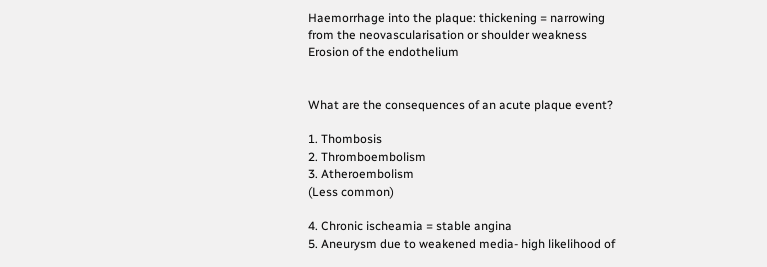Haemorrhage into the plaque: thickening = narrowing
from the neovascularisation or shoulder weakness
Erosion of the endothelium


What are the consequences of an acute plaque event?

1. Thombosis
2. Thromboembolism
3. Atheroembolism
(Less common)

4. Chronic ischeamia = stable angina
5. Aneurysm due to weakened media- high likelihood of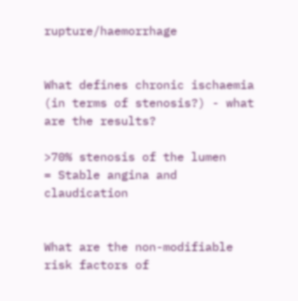rupture/haemorrhage


What defines chronic ischaemia (in terms of stenosis?) - what are the results?

>70% stenosis of the lumen
= Stable angina and claudication


What are the non-modifiable risk factors of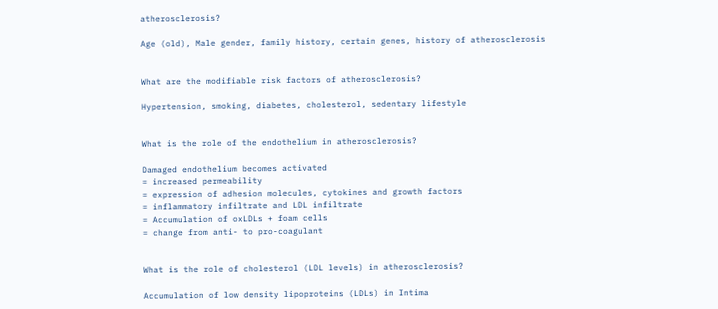atherosclerosis?

Age (old), Male gender, family history, certain genes, history of atherosclerosis


What are the modifiable risk factors of atherosclerosis?

Hypertension, smoking, diabetes, cholesterol, sedentary lifestyle


What is the role of the endothelium in atherosclerosis?

Damaged endothelium becomes activated
= increased permeability
= expression of adhesion molecules, cytokines and growth factors
= inflammatory infiltrate and LDL infiltrate
= Accumulation of oxLDLs + foam cells
= change from anti- to pro-coagulant


What is the role of cholesterol (LDL levels) in atherosclerosis?

Accumulation of low density lipoproteins (LDLs) in Intima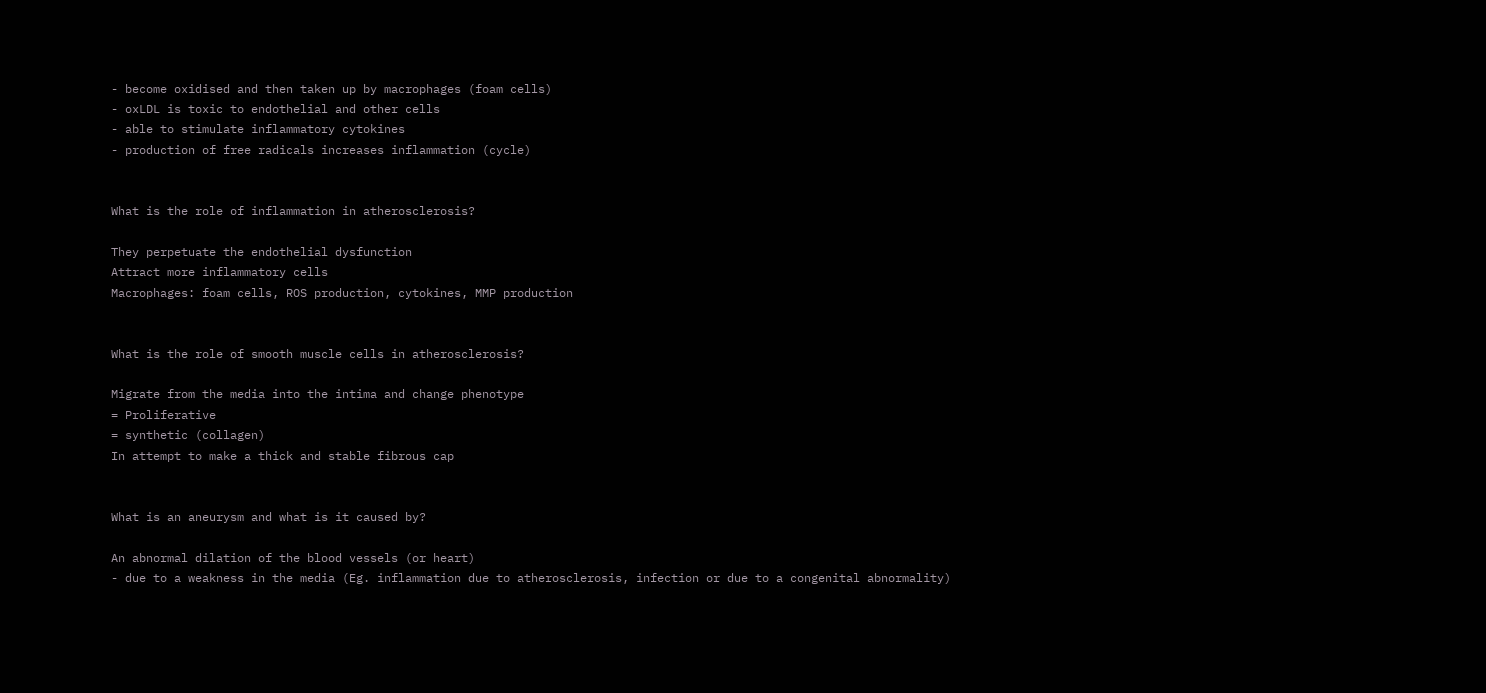- become oxidised and then taken up by macrophages (foam cells)
- oxLDL is toxic to endothelial and other cells
- able to stimulate inflammatory cytokines
- production of free radicals increases inflammation (cycle)


What is the role of inflammation in atherosclerosis?

They perpetuate the endothelial dysfunction
Attract more inflammatory cells
Macrophages: foam cells, ROS production, cytokines, MMP production


What is the role of smooth muscle cells in atherosclerosis?

Migrate from the media into the intima and change phenotype
= Proliferative
= synthetic (collagen)
In attempt to make a thick and stable fibrous cap


What is an aneurysm and what is it caused by?

An abnormal dilation of the blood vessels (or heart)
- due to a weakness in the media (Eg. inflammation due to atherosclerosis, infection or due to a congenital abnormality)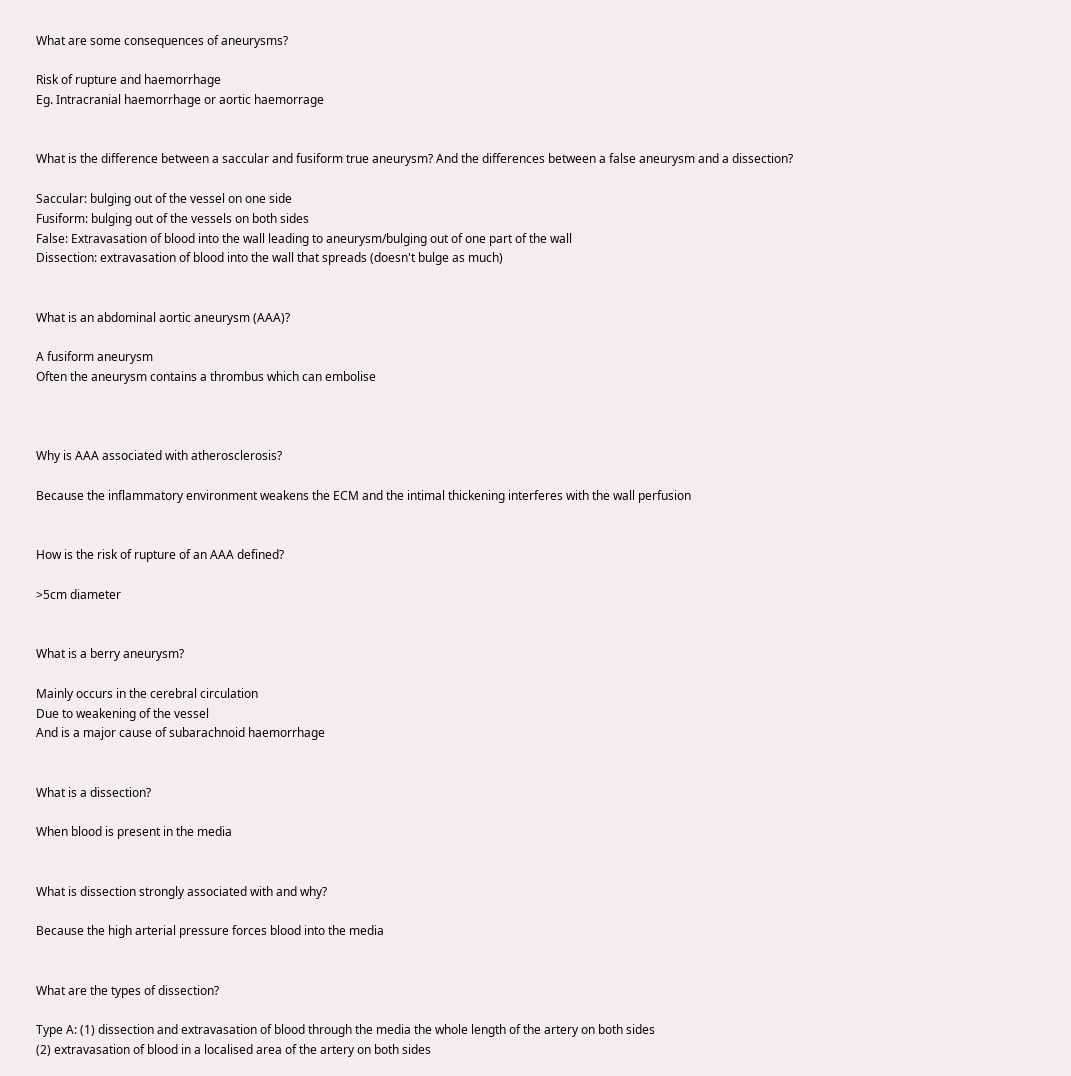What are some consequences of aneurysms?

Risk of rupture and haemorrhage
Eg. Intracranial haemorrhage or aortic haemorrage


What is the difference between a saccular and fusiform true aneurysm? And the differences between a false aneurysm and a dissection?

Saccular: bulging out of the vessel on one side
Fusiform: bulging out of the vessels on both sides
False: Extravasation of blood into the wall leading to aneurysm/bulging out of one part of the wall
Dissection: extravasation of blood into the wall that spreads (doesn't bulge as much)


What is an abdominal aortic aneurysm (AAA)?

A fusiform aneurysm
Often the aneurysm contains a thrombus which can embolise



Why is AAA associated with atherosclerosis?

Because the inflammatory environment weakens the ECM and the intimal thickening interferes with the wall perfusion


How is the risk of rupture of an AAA defined?

>5cm diameter


What is a berry aneurysm?

Mainly occurs in the cerebral circulation
Due to weakening of the vessel
And is a major cause of subarachnoid haemorrhage


What is a dissection?

When blood is present in the media


What is dissection strongly associated with and why?

Because the high arterial pressure forces blood into the media


What are the types of dissection?

Type A: (1) dissection and extravasation of blood through the media the whole length of the artery on both sides
(2) extravasation of blood in a localised area of the artery on both sides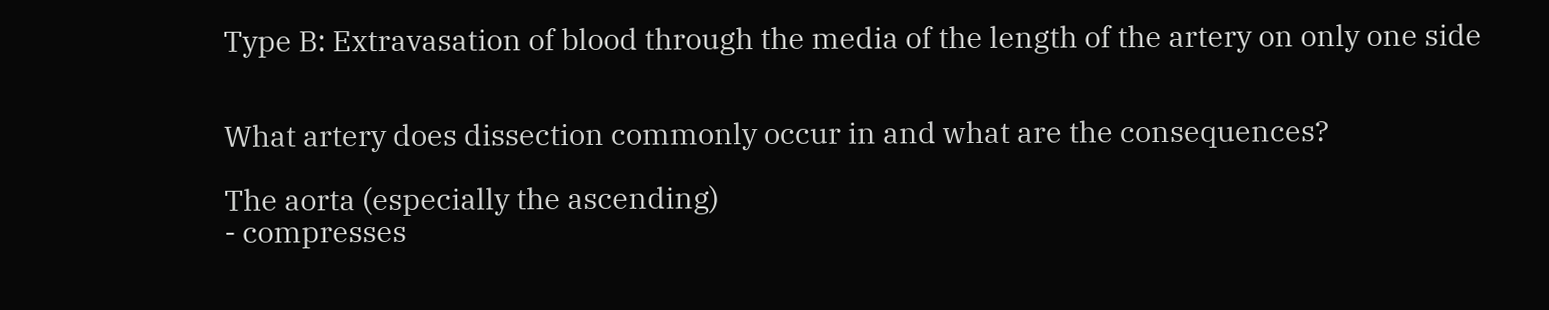Type B: Extravasation of blood through the media of the length of the artery on only one side


What artery does dissection commonly occur in and what are the consequences?

The aorta (especially the ascending)
- compresses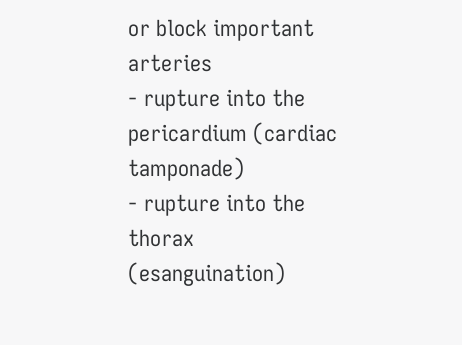or block important arteries
- rupture into the pericardium (cardiac tamponade)
- rupture into the thorax (esanguination)